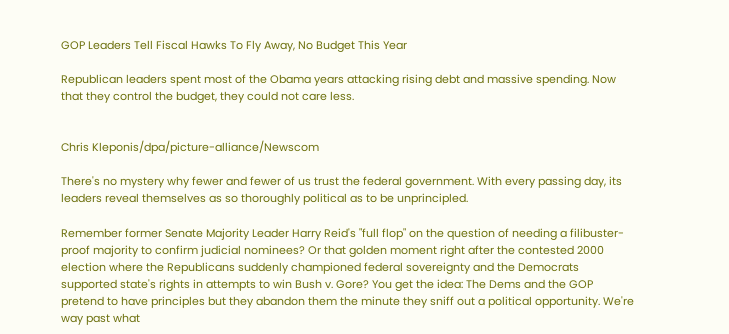GOP Leaders Tell Fiscal Hawks To Fly Away, No Budget This Year

Republican leaders spent most of the Obama years attacking rising debt and massive spending. Now that they control the budget, they could not care less.


Chris Kleponis/dpa/picture-alliance/Newscom

There's no mystery why fewer and fewer of us trust the federal government. With every passing day, its leaders reveal themselves as so thoroughly political as to be unprincipled.

Remember former Senate Majority Leader Harry Reid's "full flop" on the question of needing a filibuster-proof majority to confirm judicial nominees? Or that golden moment right after the contested 2000 election where the Republicans suddenly championed federal sovereignty and the Democrats supported state's rights in attempts to win Bush v. Gore? You get the idea: The Dems and the GOP pretend to have principles but they abandon them the minute they sniff out a political opportunity. We're way past what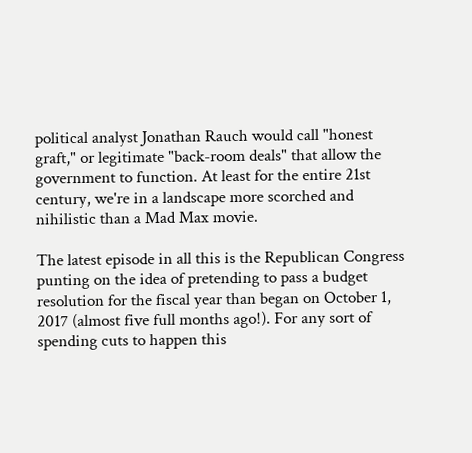political analyst Jonathan Rauch would call "honest graft," or legitimate "back-room deals" that allow the government to function. At least for the entire 21st century, we're in a landscape more scorched and nihilistic than a Mad Max movie.

The latest episode in all this is the Republican Congress punting on the idea of pretending to pass a budget resolution for the fiscal year than began on October 1, 2017 (almost five full months ago!). For any sort of spending cuts to happen this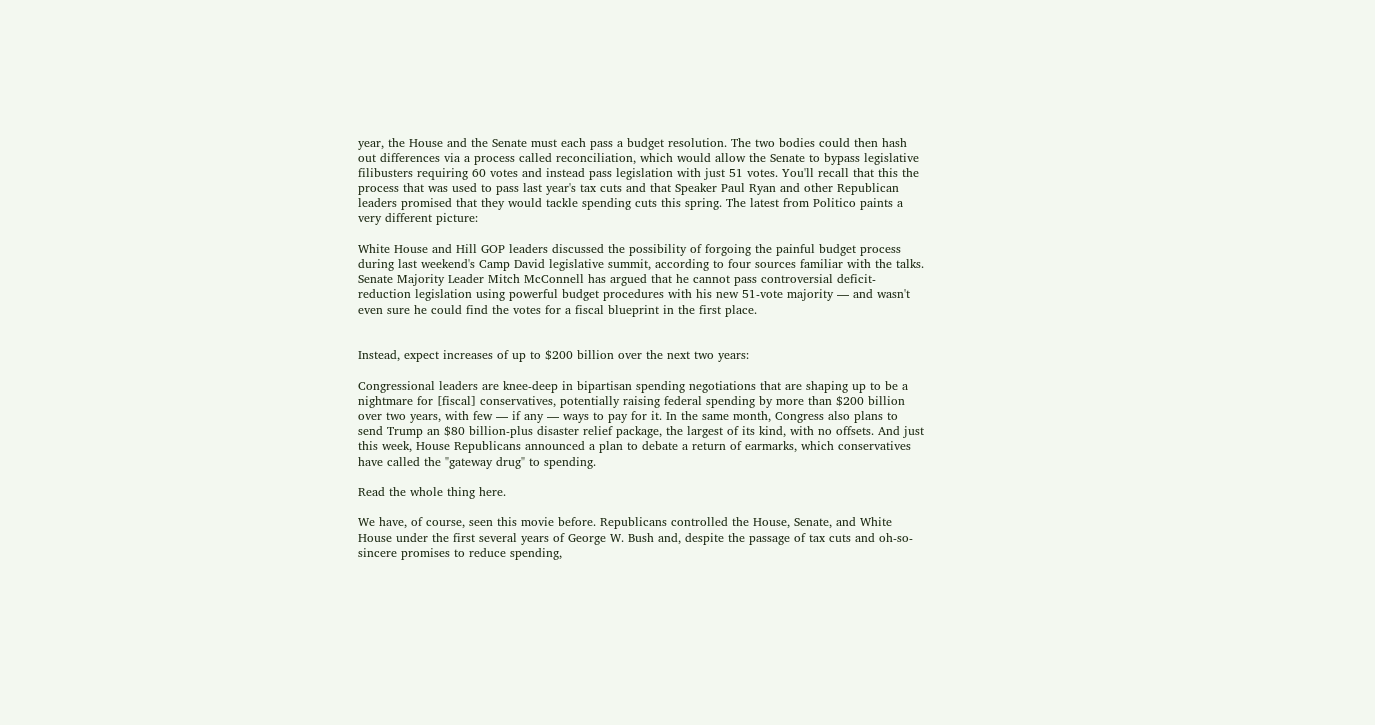year, the House and the Senate must each pass a budget resolution. The two bodies could then hash out differences via a process called reconciliation, which would allow the Senate to bypass legislative filibusters requiring 60 votes and instead pass legislation with just 51 votes. You'll recall that this the process that was used to pass last year's tax cuts and that Speaker Paul Ryan and other Republican leaders promised that they would tackle spending cuts this spring. The latest from Politico paints a very different picture:

White House and Hill GOP leaders discussed the possibility of forgoing the painful budget process during last weekend's Camp David legislative summit, according to four sources familiar with the talks. Senate Majority Leader Mitch McConnell has argued that he cannot pass controversial deficit-reduction legislation using powerful budget procedures with his new 51-vote majority — and wasn't even sure he could find the votes for a fiscal blueprint in the first place.


Instead, expect increases of up to $200 billion over the next two years:

Congressional leaders are knee-deep in bipartisan spending negotiations that are shaping up to be a nightmare for [fiscal] conservatives, potentially raising federal spending by more than $200 billion over two years, with few — if any — ways to pay for it. In the same month, Congress also plans to send Trump an $80 billion-plus disaster relief package, the largest of its kind, with no offsets. And just this week, House Republicans announced a plan to debate a return of earmarks, which conservatives have called the "gateway drug" to spending.

Read the whole thing here.

We have, of course, seen this movie before. Republicans controlled the House, Senate, and White House under the first several years of George W. Bush and, despite the passage of tax cuts and oh-so-sincere promises to reduce spending,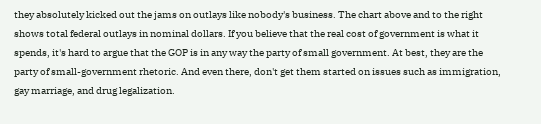they absolutely kicked out the jams on outlays like nobody's business. The chart above and to the right shows total federal outlays in nominal dollars. If you believe that the real cost of government is what it spends, it's hard to argue that the GOP is in any way the party of small government. At best, they are the party of small-government rhetoric. And even there, don't get them started on issues such as immigration, gay marriage, and drug legalization.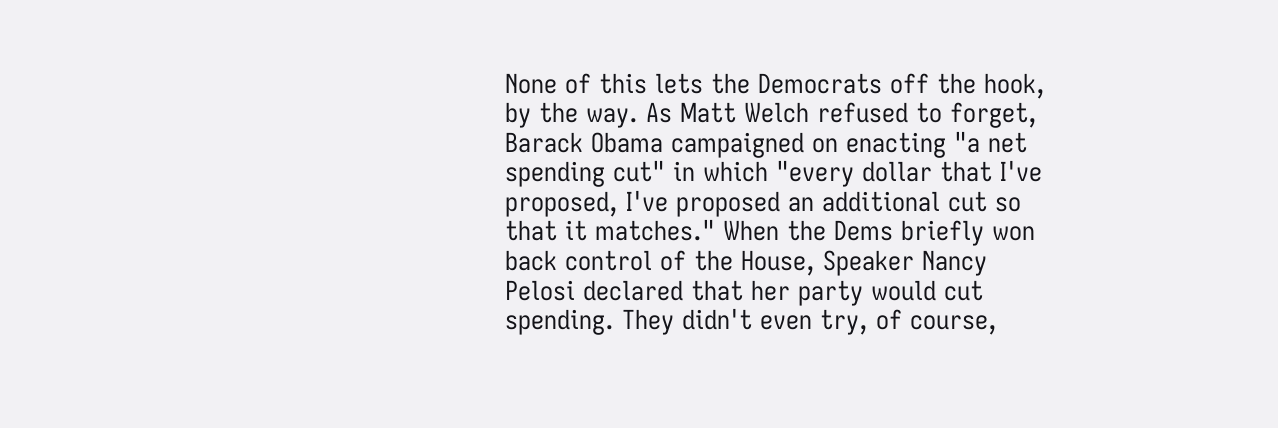None of this lets the Democrats off the hook, by the way. As Matt Welch refused to forget, Barack Obama campaigned on enacting "a net spending cut" in which "every dollar that I've proposed, I've proposed an additional cut so that it matches." When the Dems briefly won back control of the House, Speaker Nancy Pelosi declared that her party would cut spending. They didn't even try, of course,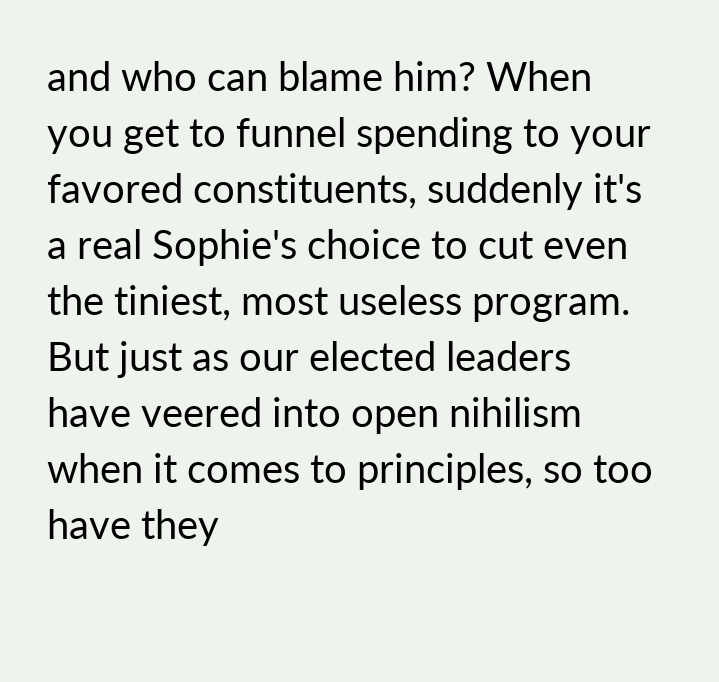and who can blame him? When you get to funnel spending to your favored constituents, suddenly it's a real Sophie's choice to cut even the tiniest, most useless program. But just as our elected leaders have veered into open nihilism when it comes to principles, so too have they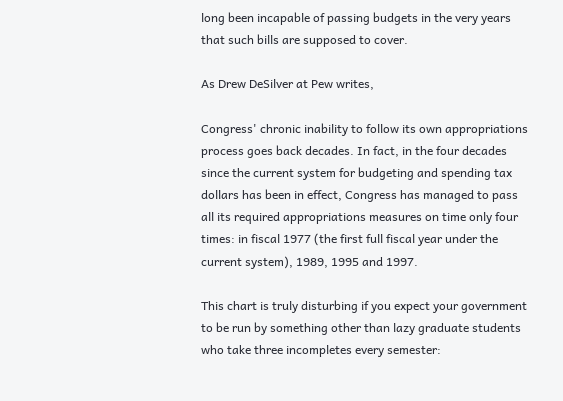long been incapable of passing budgets in the very years that such bills are supposed to cover.

As Drew DeSilver at Pew writes,

Congress' chronic inability to follow its own appropriations process goes back decades. In fact, in the four decades since the current system for budgeting and spending tax dollars has been in effect, Congress has managed to pass all its required appropriations measures on time only four times: in fiscal 1977 (the first full fiscal year under the current system), 1989, 1995 and 1997.

This chart is truly disturbing if you expect your government to be run by something other than lazy graduate students who take three incompletes every semester: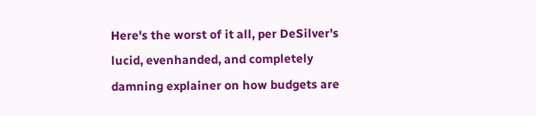Here's the worst of it all, per DeSilver's lucid, evenhanded, and completely damning explainer on how budgets are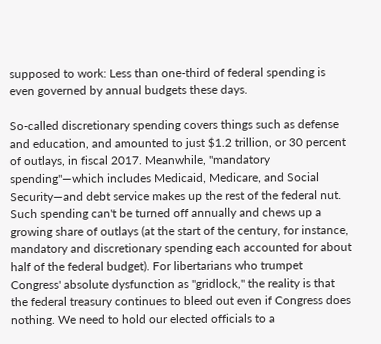supposed to work: Less than one-third of federal spending is even governed by annual budgets these days.

So-called discretionary spending covers things such as defense and education, and amounted to just $1.2 trillion, or 30 percent of outlays, in fiscal 2017. Meanwhile, "mandatory spending"—which includes Medicaid, Medicare, and Social Security—and debt service makes up the rest of the federal nut. Such spending can't be turned off annually and chews up a growing share of outlays (at the start of the century, for instance, mandatory and discretionary spending each accounted for about half of the federal budget). For libertarians who trumpet Congress' absolute dysfunction as "gridlock," the reality is that the federal treasury continues to bleed out even if Congress does nothing. We need to hold our elected officials to a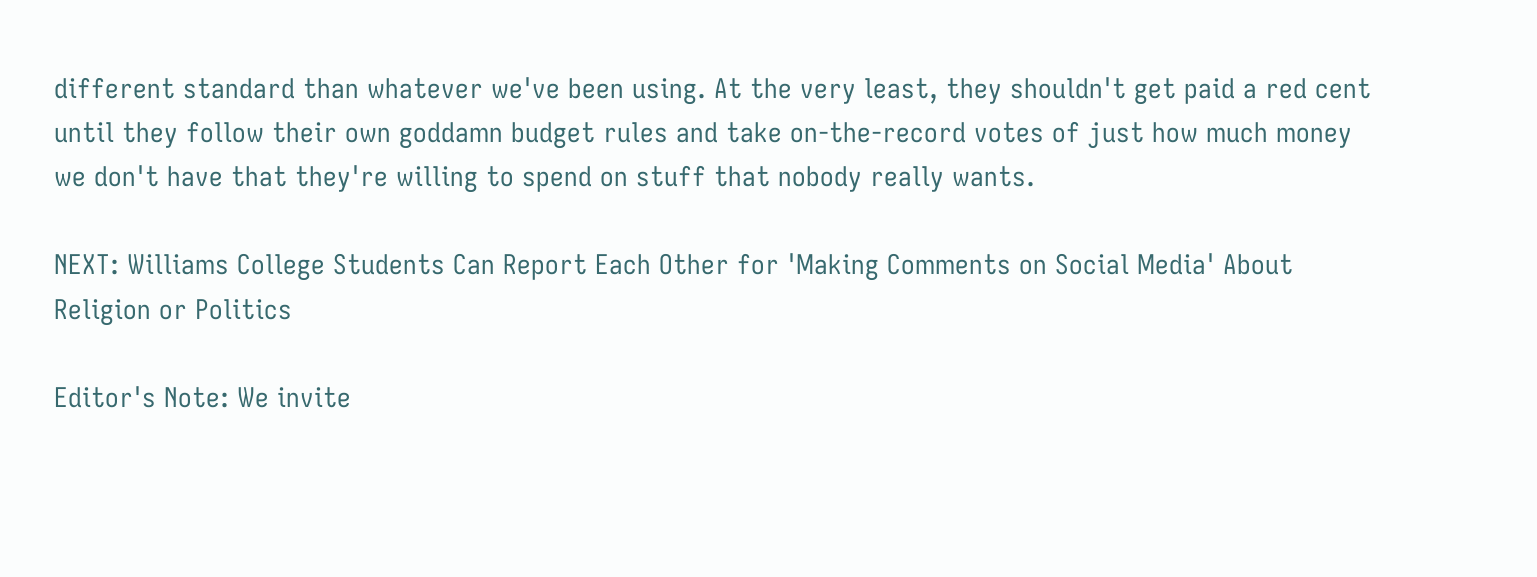different standard than whatever we've been using. At the very least, they shouldn't get paid a red cent until they follow their own goddamn budget rules and take on-the-record votes of just how much money we don't have that they're willing to spend on stuff that nobody really wants.

NEXT: Williams College Students Can Report Each Other for 'Making Comments on Social Media' About Religion or Politics

Editor's Note: We invite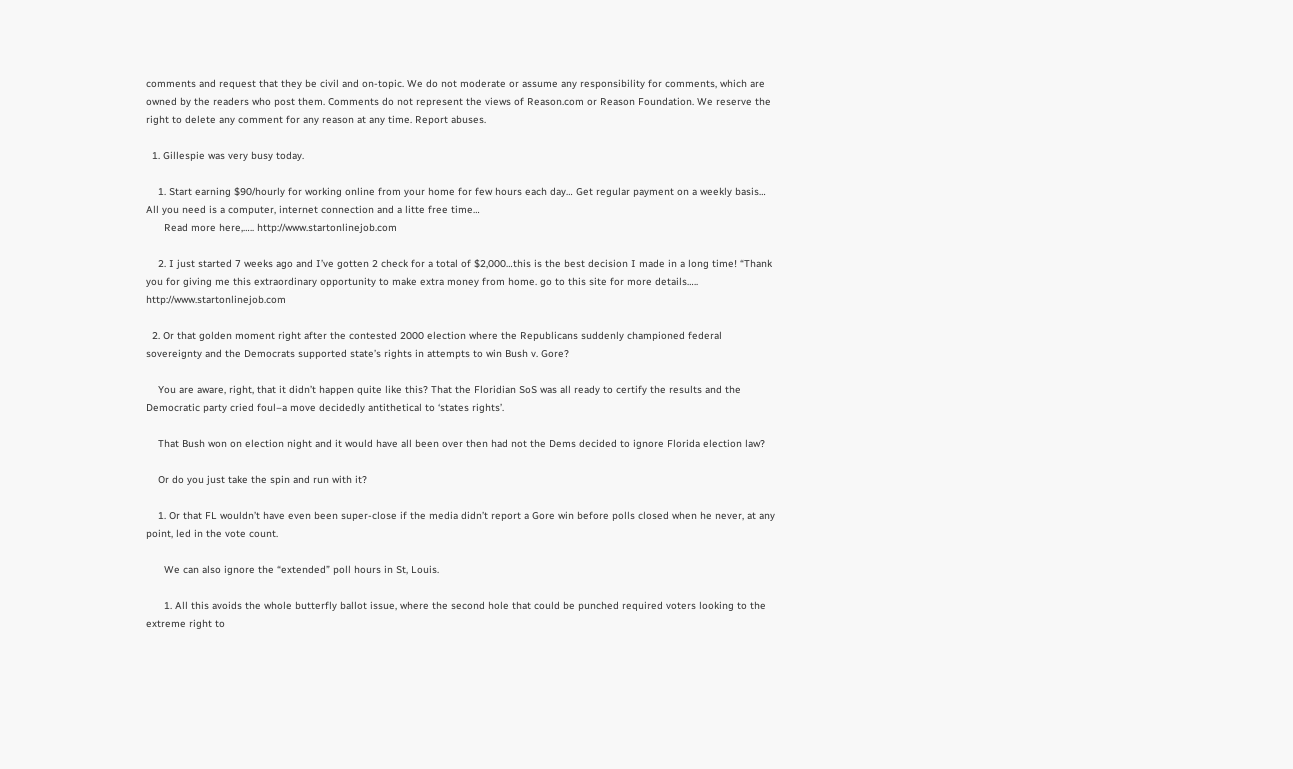comments and request that they be civil and on-topic. We do not moderate or assume any responsibility for comments, which are owned by the readers who post them. Comments do not represent the views of Reason.com or Reason Foundation. We reserve the right to delete any comment for any reason at any time. Report abuses.

  1. Gillespie was very busy today.

    1. Start earning $90/hourly for working online from your home for few hours each day… Get regular payment on a weekly basis… All you need is a computer, internet connection and a litte free time…
      Read more here,….. http://www.startonlinejob.com

    2. I just started 7 weeks ago and I’ve gotten 2 check for a total of $2,000…this is the best decision I made in a long time! “Thank you for giving me this extraordinary opportunity to make extra money from home. go to this site for more details….. http://www.startonlinejob.com

  2. Or that golden moment right after the contested 2000 election where the Republicans suddenly championed federal sovereignty and the Democrats supported state’s rights in attempts to win Bush v. Gore?

    You are aware, right, that it didn’t happen quite like this? That the Floridian SoS was all ready to certify the results and the Democratic party cried foul–a move decidedly antithetical to ‘states rights’.

    That Bush won on election night and it would have all been over then had not the Dems decided to ignore Florida election law?

    Or do you just take the spin and run with it?

    1. Or that FL wouldn’t have even been super-close if the media didn’t report a Gore win before polls closed when he never, at any point, led in the vote count.

      We can also ignore the “extended” poll hours in St, Louis.

      1. All this avoids the whole butterfly ballot issue, where the second hole that could be punched required voters looking to the extreme right to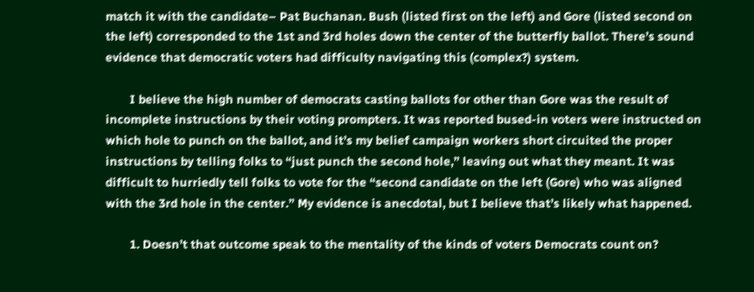match it with the candidate– Pat Buchanan. Bush (listed first on the left) and Gore (listed second on the left) corresponded to the 1st and 3rd holes down the center of the butterfly ballot. There’s sound evidence that democratic voters had difficulty navigating this (complex?) system.

        I believe the high number of democrats casting ballots for other than Gore was the result of incomplete instructions by their voting prompters. It was reported bused-in voters were instructed on which hole to punch on the ballot, and it’s my belief campaign workers short circuited the proper instructions by telling folks to “just punch the second hole,” leaving out what they meant. It was difficult to hurriedly tell folks to vote for the “second candidate on the left (Gore) who was aligned with the 3rd hole in the center.” My evidence is anecdotal, but I believe that’s likely what happened.

        1. Doesn’t that outcome speak to the mentality of the kinds of voters Democrats count on?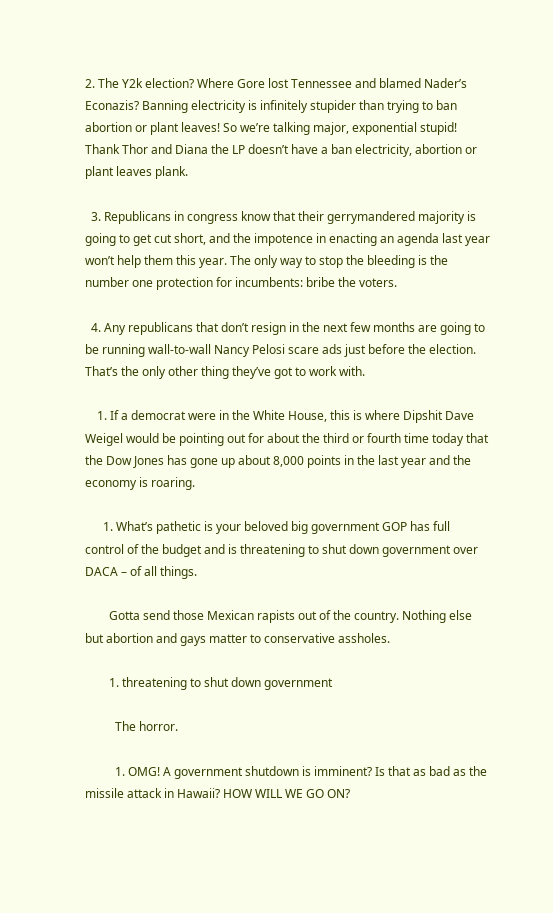2. The Y2k election? Where Gore lost Tennessee and blamed Nader’s Econazis? Banning electricity is infinitely stupider than trying to ban abortion or plant leaves! So we’re talking major, exponential stupid! Thank Thor and Diana the LP doesn’t have a ban electricity, abortion or plant leaves plank.

  3. Republicans in congress know that their gerrymandered majority is going to get cut short, and the impotence in enacting an agenda last year won’t help them this year. The only way to stop the bleeding is the number one protection for incumbents: bribe the voters.

  4. Any republicans that don’t resign in the next few months are going to be running wall-to-wall Nancy Pelosi scare ads just before the election. That’s the only other thing they’ve got to work with.

    1. If a democrat were in the White House, this is where Dipshit Dave Weigel would be pointing out for about the third or fourth time today that the Dow Jones has gone up about 8,000 points in the last year and the economy is roaring.

      1. What’s pathetic is your beloved big government GOP has full control of the budget and is threatening to shut down government over DACA – of all things.

        Gotta send those Mexican rapists out of the country. Nothing else but abortion and gays matter to conservative assholes.

        1. threatening to shut down government

          The horror.

          1. OMG! A government shutdown is imminent? Is that as bad as the missile attack in Hawaii? HOW WILL WE GO ON?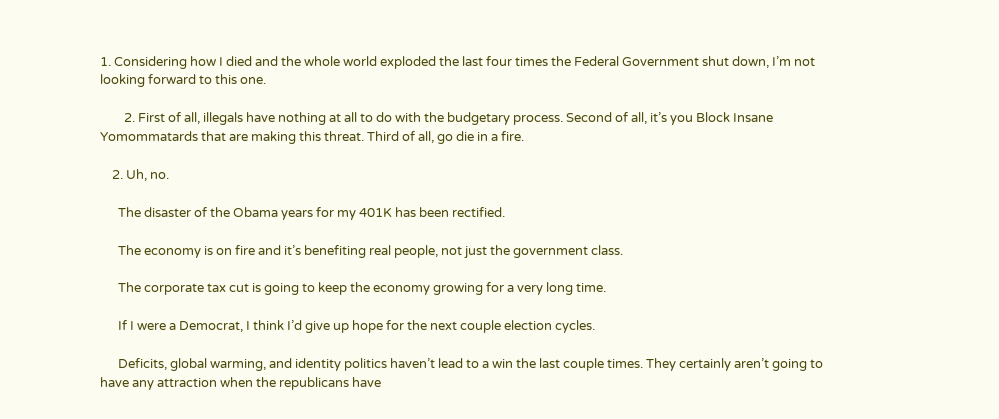1. Considering how I died and the whole world exploded the last four times the Federal Government shut down, I’m not looking forward to this one.

        2. First of all, illegals have nothing at all to do with the budgetary process. Second of all, it’s you Block Insane Yomommatards that are making this threat. Third of all, go die in a fire.

    2. Uh, no.

      The disaster of the Obama years for my 401K has been rectified.

      The economy is on fire and it’s benefiting real people, not just the government class.

      The corporate tax cut is going to keep the economy growing for a very long time.

      If I were a Democrat, I think I’d give up hope for the next couple election cycles.

      Deficits, global warming, and identity politics haven’t lead to a win the last couple times. They certainly aren’t going to have any attraction when the republicans have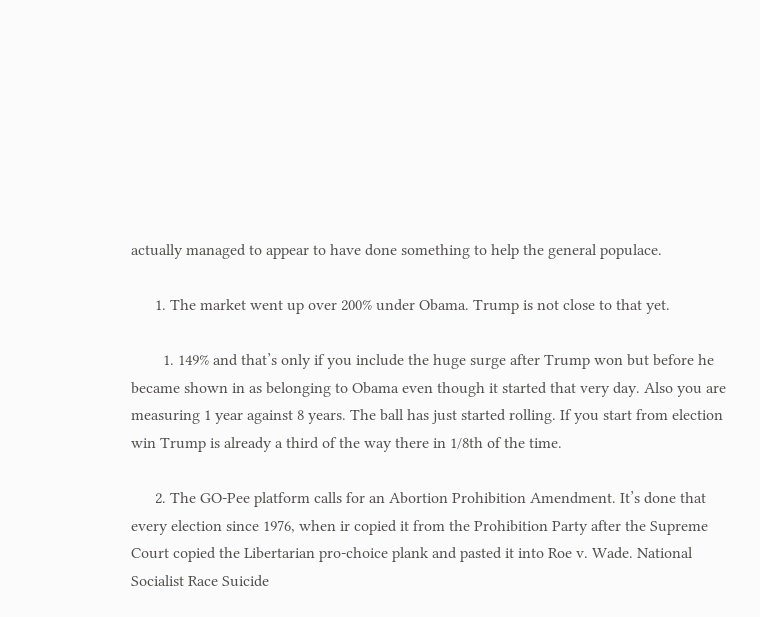actually managed to appear to have done something to help the general populace.

      1. The market went up over 200% under Obama. Trump is not close to that yet.

        1. 149% and that’s only if you include the huge surge after Trump won but before he became shown in as belonging to Obama even though it started that very day. Also you are measuring 1 year against 8 years. The ball has just started rolling. If you start from election win Trump is already a third of the way there in 1/8th of the time.

      2. The GO-Pee platform calls for an Abortion Prohibition Amendment. It’s done that every election since 1976, when ir copied it from the Prohibition Party after the Supreme Court copied the Libertarian pro-choice plank and pasted it into Roe v. Wade. National Socialist Race Suicide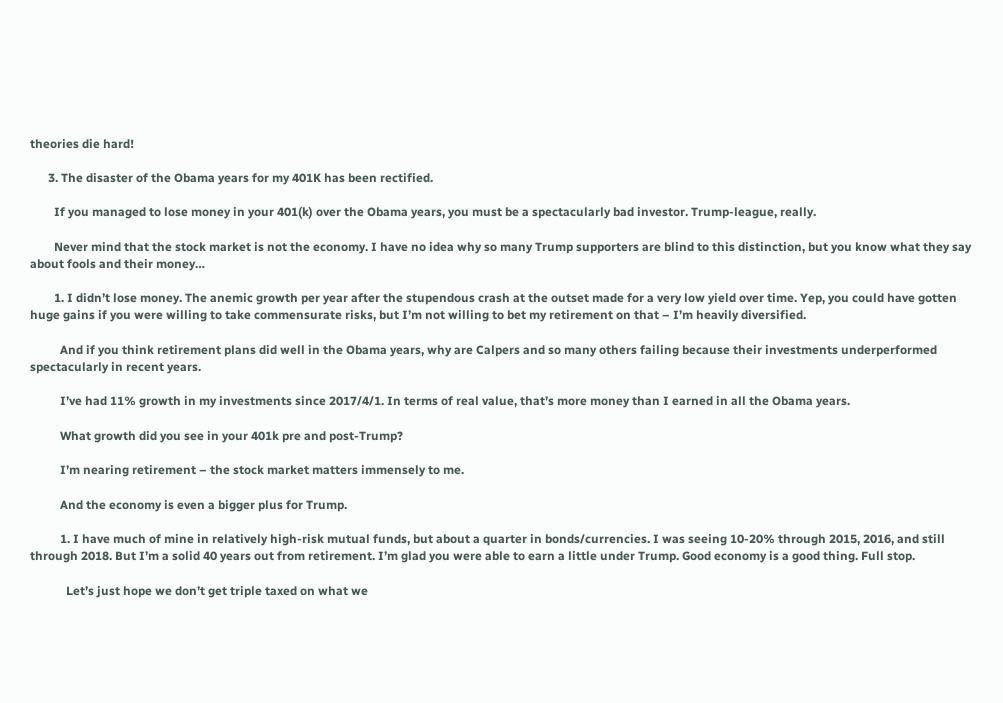theories die hard!

      3. The disaster of the Obama years for my 401K has been rectified.

        If you managed to lose money in your 401(k) over the Obama years, you must be a spectacularly bad investor. Trump-league, really.

        Never mind that the stock market is not the economy. I have no idea why so many Trump supporters are blind to this distinction, but you know what they say about fools and their money…

        1. I didn’t lose money. The anemic growth per year after the stupendous crash at the outset made for a very low yield over time. Yep, you could have gotten huge gains if you were willing to take commensurate risks, but I’m not willing to bet my retirement on that – I’m heavily diversified.

          And if you think retirement plans did well in the Obama years, why are Calpers and so many others failing because their investments underperformed spectacularly in recent years.

          I’ve had 11% growth in my investments since 2017/4/1. In terms of real value, that’s more money than I earned in all the Obama years.

          What growth did you see in your 401k pre and post-Trump?

          I’m nearing retirement – the stock market matters immensely to me.

          And the economy is even a bigger plus for Trump.

          1. I have much of mine in relatively high-risk mutual funds, but about a quarter in bonds/currencies. I was seeing 10-20% through 2015, 2016, and still through 2018. But I’m a solid 40 years out from retirement. I’m glad you were able to earn a little under Trump. Good economy is a good thing. Full stop.

            Let’s just hope we don’t get triple taxed on what we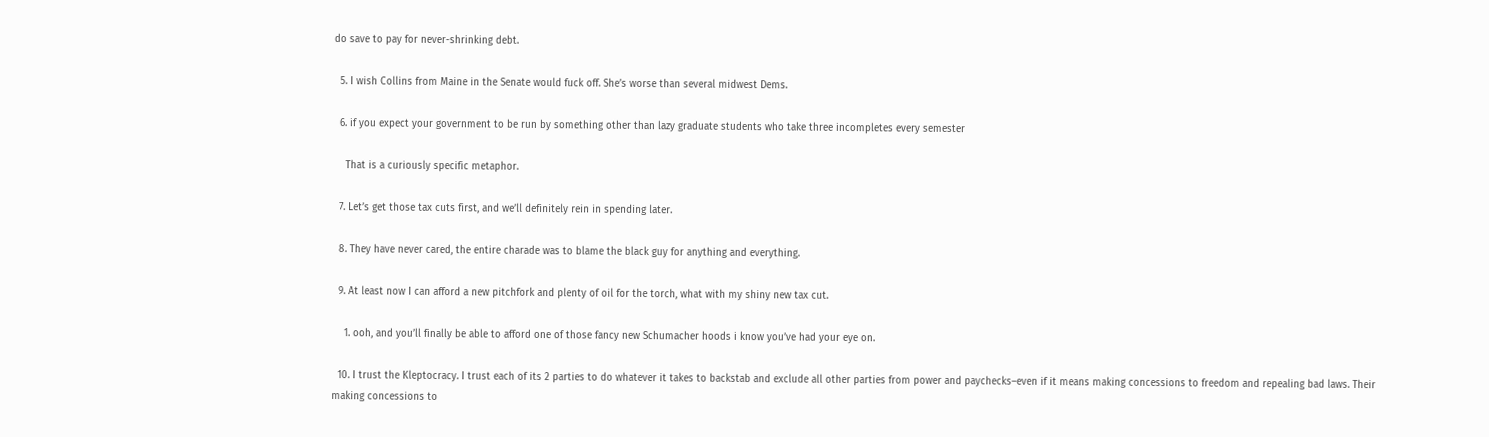do save to pay for never-shrinking debt.

  5. I wish Collins from Maine in the Senate would fuck off. She’s worse than several midwest Dems.

  6. if you expect your government to be run by something other than lazy graduate students who take three incompletes every semester

    That is a curiously specific metaphor.

  7. Let’s get those tax cuts first, and we’ll definitely rein in spending later.

  8. They have never cared, the entire charade was to blame the black guy for anything and everything.

  9. At least now I can afford a new pitchfork and plenty of oil for the torch, what with my shiny new tax cut.

    1. ooh, and you’ll finally be able to afford one of those fancy new Schumacher hoods i know you’ve had your eye on.

  10. I trust the Kleptocracy. I trust each of its 2 parties to do whatever it takes to backstab and exclude all other parties from power and paychecks–even if it means making concessions to freedom and repealing bad laws. Their making concessions to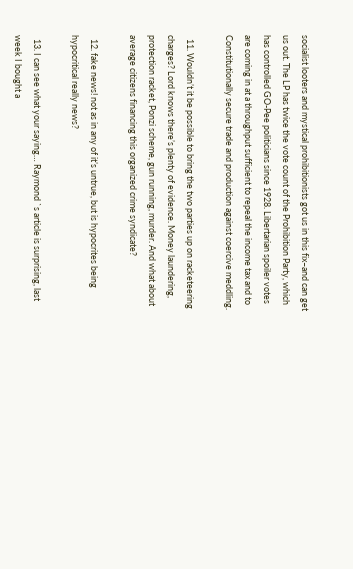socialist looters and mystical prohibitionists got us in this fix–and can get us out. The LP has twice the vote count of the Prohibition Party, which has controlled GO-Pee politicians since 1928. Libertarian spoiler votes are coming in at a throughput sufficient to repeal the income tax and to Constitutionally secure trade and production against coercive meddling.

  11. Wouldn’t it be possible to bring the two parties up on racketeering charges? Lord knows there’s plenty of evidence. Money laundering, protection racket, Ponzi scheme, gun running, murder. And what about average citizens financing this organized crime syndicate?

  12. fake news! not as in any of it’s untrue, but is hypocrites being hypocritical really news?

  13. I can see what your saying… Raymond `s article is surprising, last week I bought a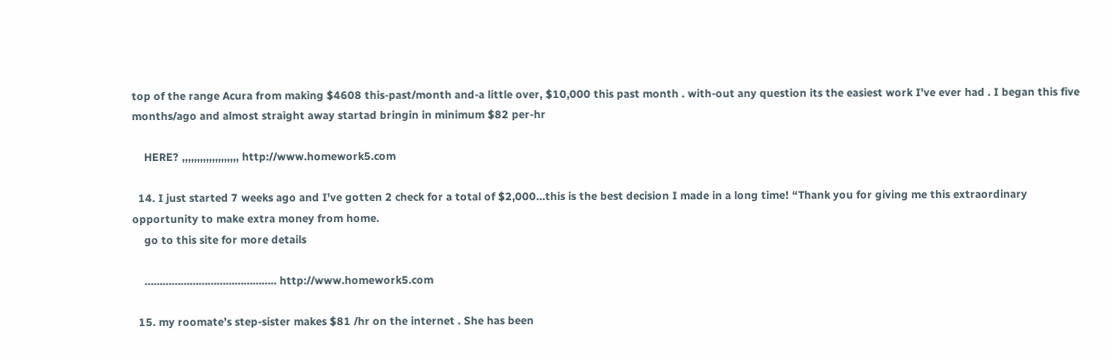top of the range Acura from making $4608 this-past/month and-a little over, $10,000 this past month . with-out any question its the easiest work I’ve ever had . I began this five months/ago and almost straight away startad bringin in minimum $82 per-hr

    HERE? ,,,,,,,,,,,,,,,,,,, http://www.homework5.com

  14. I just started 7 weeks ago and I’ve gotten 2 check for a total of $2,000…this is the best decision I made in a long time! “Thank you for giving me this extraordinary opportunity to make extra money from home.
    go to this site for more details

    …………………………………….. http://www.homework5.com

  15. my roomate’s step-sister makes $81 /hr on the internet . She has been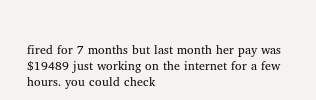fired for 7 months but last month her pay was $19489 just working on the internet for a few hours. you could check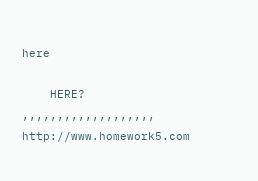here

    HERE? ,,,,,,,,,,,,,,,,,,, http://www.homework5.com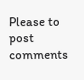Please to post comments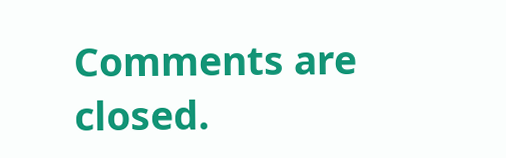Comments are closed.